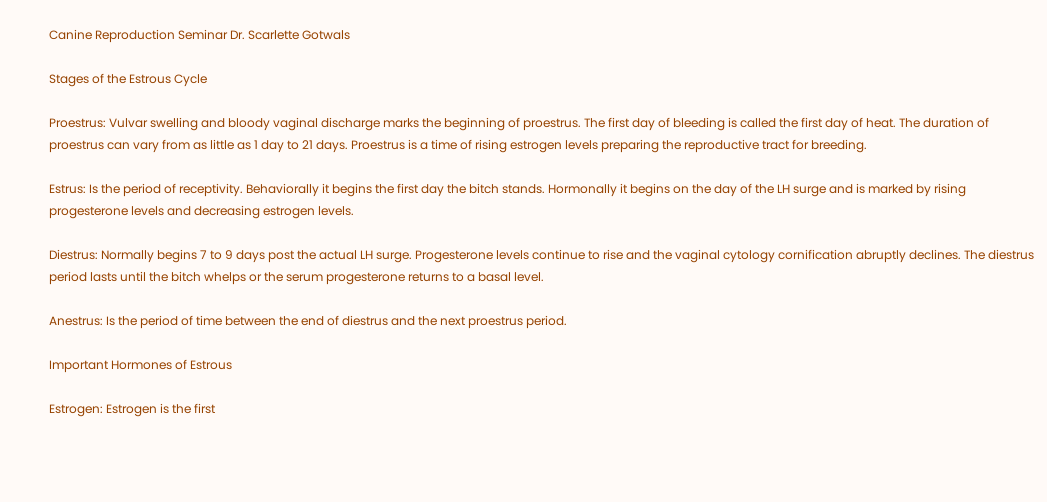Canine Reproduction Seminar Dr. Scarlette Gotwals

Stages of the Estrous Cycle

Proestrus: Vulvar swelling and bloody vaginal discharge marks the beginning of proestrus. The first day of bleeding is called the first day of heat. The duration of proestrus can vary from as little as 1 day to 21 days. Proestrus is a time of rising estrogen levels preparing the reproductive tract for breeding.

Estrus: Is the period of receptivity. Behaviorally it begins the first day the bitch stands. Hormonally it begins on the day of the LH surge and is marked by rising progesterone levels and decreasing estrogen levels.

Diestrus: Normally begins 7 to 9 days post the actual LH surge. Progesterone levels continue to rise and the vaginal cytology cornification abruptly declines. The diestrus period lasts until the bitch whelps or the serum progesterone returns to a basal level.

Anestrus: Is the period of time between the end of diestrus and the next proestrus period.

Important Hormones of Estrous

Estrogen: Estrogen is the first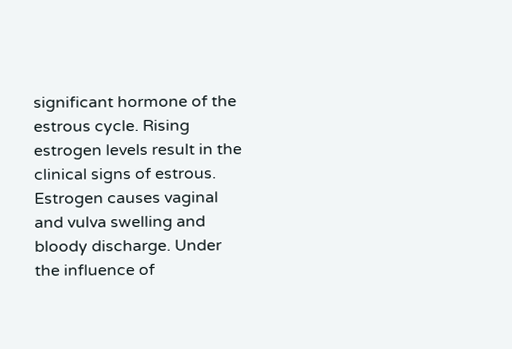significant hormone of the estrous cycle. Rising estrogen levels result in the clinical signs of estrous. Estrogen causes vaginal and vulva swelling and bloody discharge. Under the influence of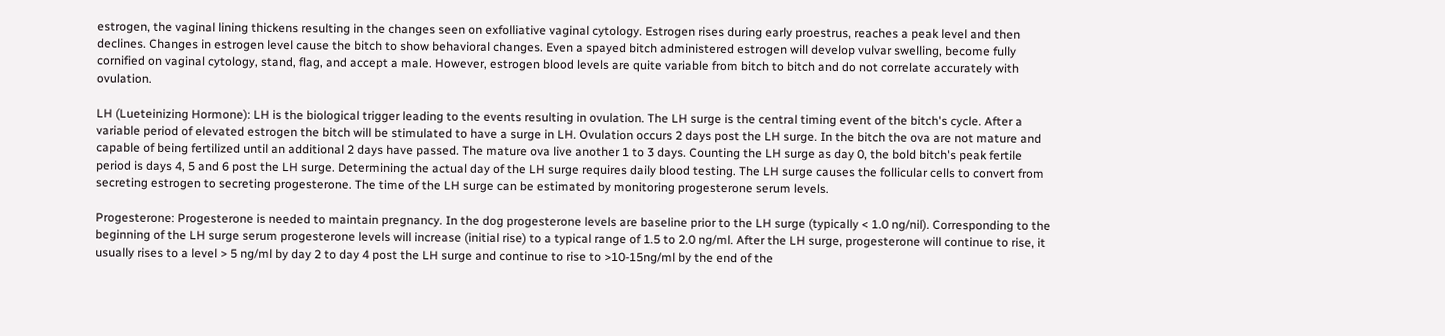estrogen, the vaginal lining thickens resulting in the changes seen on exfolliative vaginal cytology. Estrogen rises during early proestrus, reaches a peak level and then declines. Changes in estrogen level cause the bitch to show behavioral changes. Even a spayed bitch administered estrogen will develop vulvar swelling, become fully cornified on vaginal cytology, stand, flag, and accept a male. However, estrogen blood levels are quite variable from bitch to bitch and do not correlate accurately with ovulation.

LH (Lueteinizing Hormone): LH is the biological trigger leading to the events resulting in ovulation. The LH surge is the central timing event of the bitch's cycle. After a variable period of elevated estrogen the bitch will be stimulated to have a surge in LH. Ovulation occurs 2 days post the LH surge. In the bitch the ova are not mature and capable of being fertilized until an additional 2 days have passed. The mature ova live another 1 to 3 days. Counting the LH surge as day 0, the bold bitch's peak fertile period is days 4, 5 and 6 post the LH surge. Determining the actual day of the LH surge requires daily blood testing. The LH surge causes the follicular cells to convert from secreting estrogen to secreting progesterone. The time of the LH surge can be estimated by monitoring progesterone serum levels.

Progesterone: Progesterone is needed to maintain pregnancy. In the dog progesterone levels are baseline prior to the LH surge (typically < 1.0 ng/nil). Corresponding to the beginning of the LH surge serum progesterone levels will increase (initial rise) to a typical range of 1.5 to 2.0 ng/ml. After the LH surge, progesterone will continue to rise, it usually rises to a level > 5 ng/ml by day 2 to day 4 post the LH surge and continue to rise to >10-15ng/ml by the end of the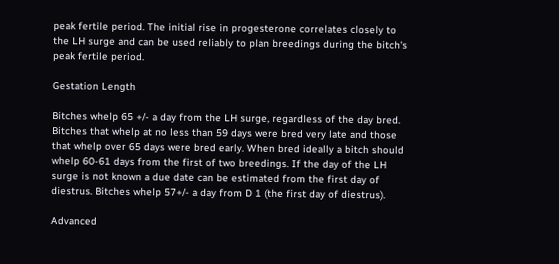peak fertile period. The initial rise in progesterone correlates closely to the LH surge and can be used reliably to plan breedings during the bitch's peak fertile period.

Gestation Length

Bitches whelp 65 +/- a day from the LH surge, regardless of the day bred. Bitches that whelp at no less than 59 days were bred very late and those that whelp over 65 days were bred early. When bred ideally a bitch should whelp 60-61 days from the first of two breedings. If the day of the LH surge is not known a due date can be estimated from the first day of diestrus. Bitches whelp 57+/- a day from D 1 (the first day of diestrus).

Advanced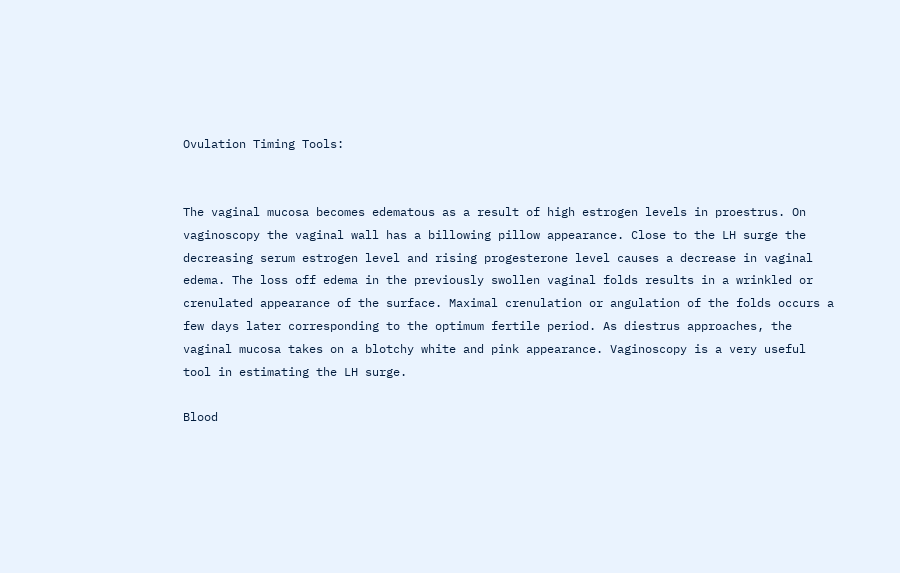Ovulation Timing Tools:


The vaginal mucosa becomes edematous as a result of high estrogen levels in proestrus. On vaginoscopy the vaginal wall has a billowing pillow appearance. Close to the LH surge the decreasing serum estrogen level and rising progesterone level causes a decrease in vaginal edema. The loss off edema in the previously swollen vaginal folds results in a wrinkled or crenulated appearance of the surface. Maximal crenulation or angulation of the folds occurs a few days later corresponding to the optimum fertile period. As diestrus approaches, the vaginal mucosa takes on a blotchy white and pink appearance. Vaginoscopy is a very useful tool in estimating the LH surge.

Blood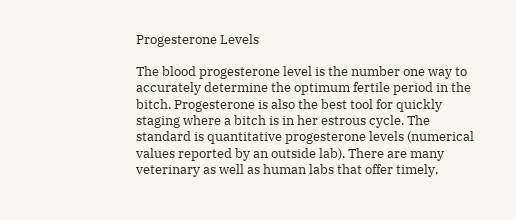Progesterone Levels

The blood progesterone level is the number one way to accurately determine the optimum fertile period in the bitch. Progesterone is also the best tool for quickly staging where a bitch is in her estrous cycle. The standard is quantitative progesterone levels (numerical values reported by an outside lab). There are many veterinary as well as human labs that offer timely,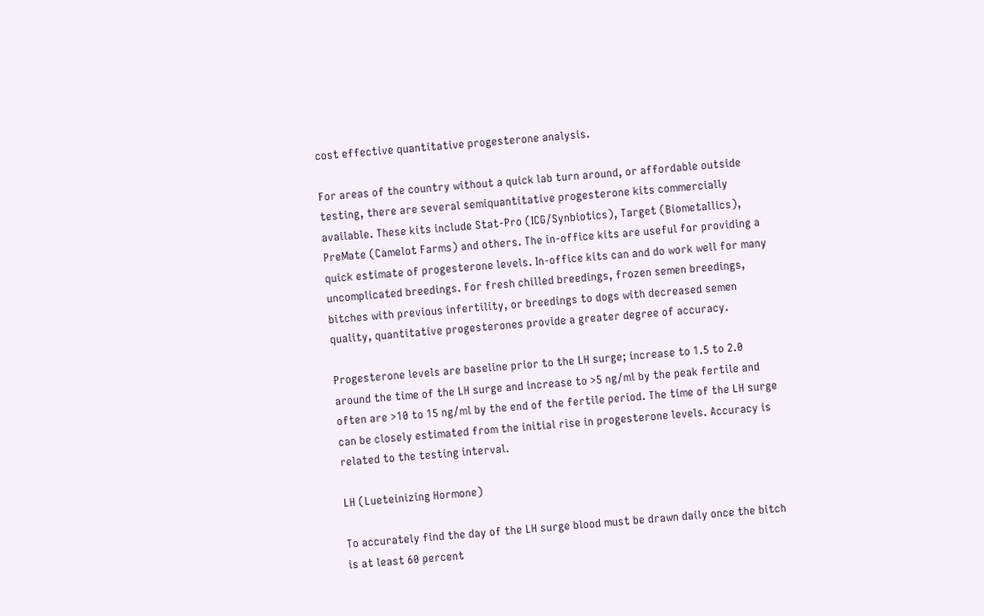cost effective quantitative progesterone analysis.

For areas of the country without a quick lab turn around, or affordable outside testing, there are several semiquantitative progesterone kits commercially available. These kits include Stat-Pro (ICG/Synbiotics), Target (Biometallics), PreMate (Camelot Farms) and others. The in-office kits are useful for providing a quick estimate of progesterone levels. In-office kits can and do work well for many uncomplicated breedings. For fresh chilled breedings, frozen semen breedings, bitches with previous infertility, or breedings to dogs with decreased semen quality, quantitative progesterones provide a greater degree of accuracy.

Progesterone levels are baseline prior to the LH surge; increase to 1.5 to 2.0 around the time of the LH surge and increase to >5 ng/ml by the peak fertile and often are >10 to 15 ng/ml by the end of the fertile period. The time of the LH surge can be closely estimated from the initial rise in progesterone levels. Accuracy is related to the testing interval.

LH (Lueteinizing Hormone)

To accurately find the day of the LH surge blood must be drawn daily once the bitch is at least 60 percent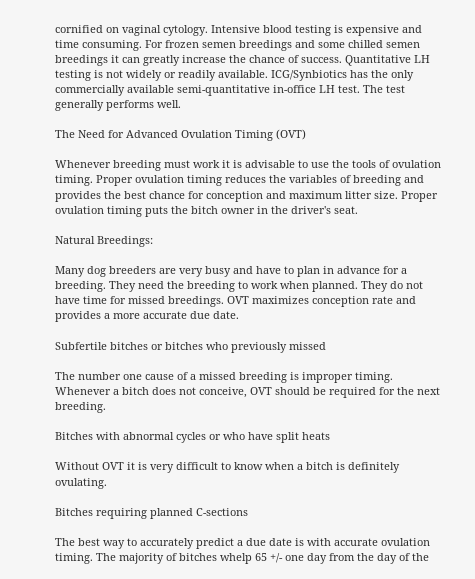cornified on vaginal cytology. Intensive blood testing is expensive and time consuming. For frozen semen breedings and some chilled semen breedings it can greatly increase the chance of success. Quantitative LH testing is not widely or readily available. ICG/Synbiotics has the only commercially available semi-quantitative in-office LH test. The test generally performs well.

The Need for Advanced Ovulation Timing (OVT)

Whenever breeding must work it is advisable to use the tools of ovulation timing. Proper ovulation timing reduces the variables of breeding and provides the best chance for conception and maximum litter size. Proper ovulation timing puts the bitch owner in the driver's seat.

Natural Breedings:

Many dog breeders are very busy and have to plan in advance for a breeding. They need the breeding to work when planned. They do not have time for missed breedings. OVT maximizes conception rate and provides a more accurate due date.

Subfertile bitches or bitches who previously missed

The number one cause of a missed breeding is improper timing. Whenever a bitch does not conceive, OVT should be required for the next breeding.

Bitches with abnormal cycles or who have split heats

Without OVT it is very difficult to know when a bitch is definitely ovulating.

Bitches requiring planned C-sections

The best way to accurately predict a due date is with accurate ovulation timing. The majority of bitches whelp 65 +/- one day from the day of the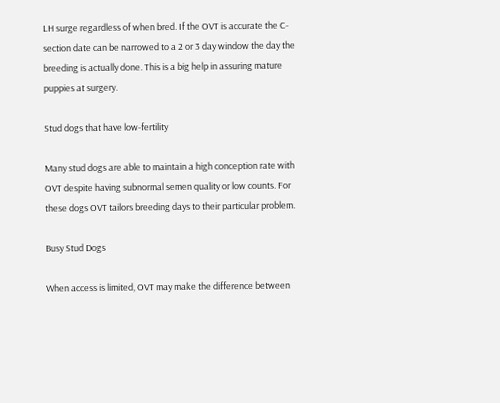LH surge regardless of when bred. If the OVT is accurate the C-section date can be narrowed to a 2 or 3 day window the day the breeding is actually done. This is a big help in assuring mature puppies at surgery.

Stud dogs that have low-fertility

Many stud dogs are able to maintain a high conception rate with OVT despite having subnormal semen quality or low counts. For these dogs OVT tailors breeding days to their particular problem.

Busy Stud Dogs

When access is limited, OVT may make the difference between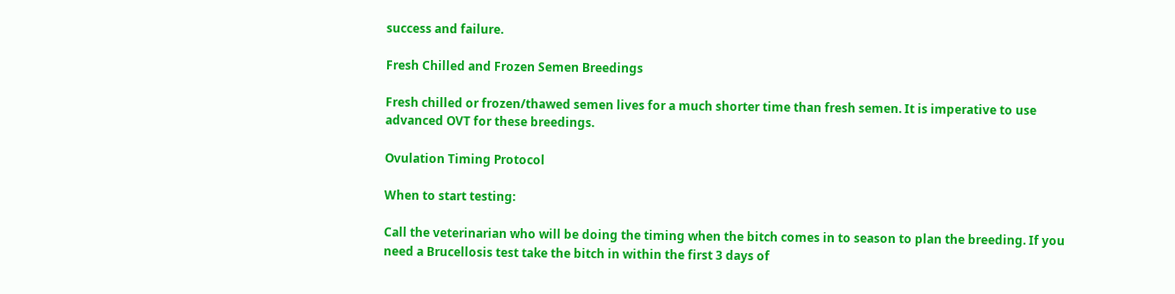success and failure.

Fresh Chilled and Frozen Semen Breedings

Fresh chilled or frozen/thawed semen lives for a much shorter time than fresh semen. It is imperative to use advanced OVT for these breedings.

Ovulation Timing Protocol

When to start testing:

Call the veterinarian who will be doing the timing when the bitch comes in to season to plan the breeding. If you need a Brucellosis test take the bitch in within the first 3 days of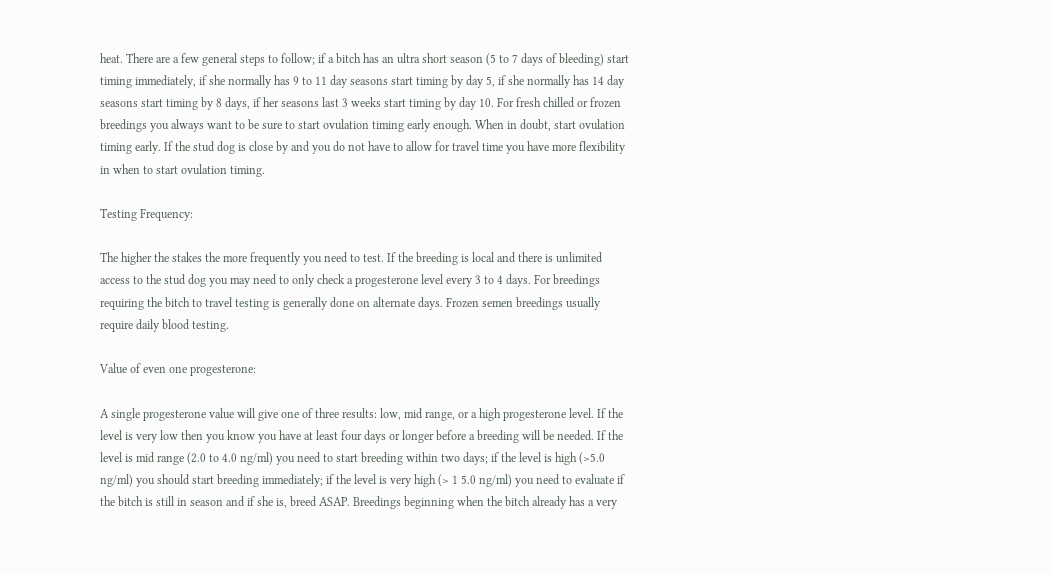heat. There are a few general steps to follow; if a bitch has an ultra short season (5 to 7 days of bleeding) start timing immediately, if she normally has 9 to 11 day seasons start timing by day 5, if she normally has 14 day seasons start timing by 8 days, if her seasons last 3 weeks start timing by day 10. For fresh chilled or frozen breedings you always want to be sure to start ovulation timing early enough. When in doubt, start ovulation timing early. If the stud dog is close by and you do not have to allow for travel time you have more flexibility in when to start ovulation timing.

Testing Frequency:

The higher the stakes the more frequently you need to test. If the breeding is local and there is unlimited access to the stud dog you may need to only check a progesterone level every 3 to 4 days. For breedings requiring the bitch to travel testing is generally done on alternate days. Frozen semen breedings usually require daily blood testing.

Value of even one progesterone:

A single progesterone value will give one of three results: low, mid range, or a high progesterone level. If the level is very low then you know you have at least four days or longer before a breeding will be needed. If the level is mid range (2.0 to 4.0 ng/ml) you need to start breeding within two days; if the level is high (>5.0 ng/ml) you should start breeding immediately; if the level is very high (> 1 5.0 ng/ml) you need to evaluate if the bitch is still in season and if she is, breed ASAP. Breedings beginning when the bitch already has a very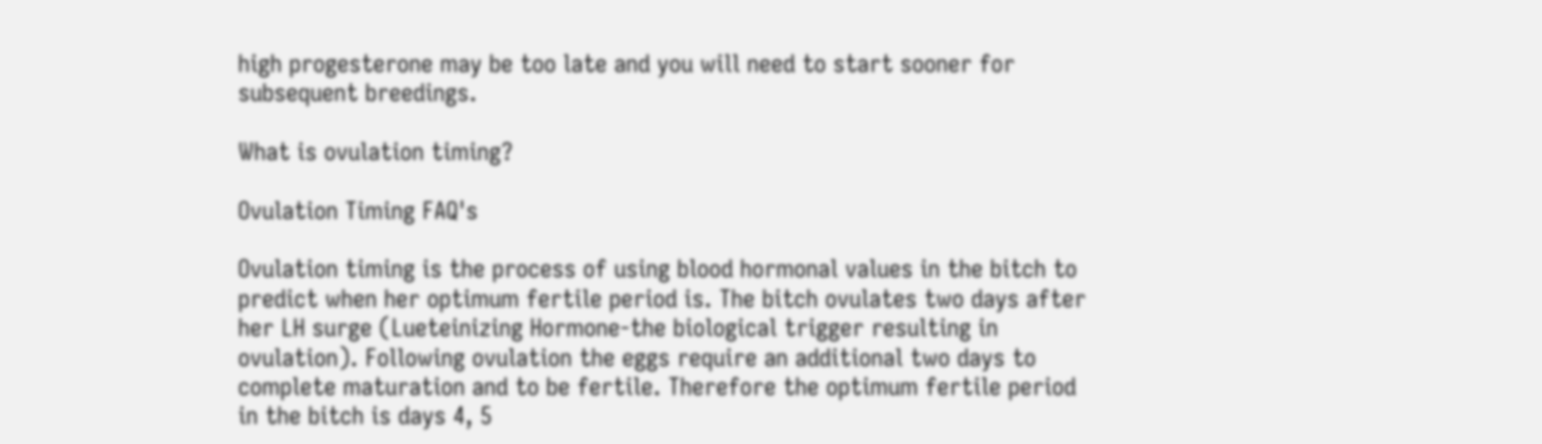high progesterone may be too late and you will need to start sooner for subsequent breedings.

What is ovulation timing?

Ovulation Timing FAQ's

Ovulation timing is the process of using blood hormonal values in the bitch to predict when her optimum fertile period is. The bitch ovulates two days after her LH surge (Lueteinizing Hormone-the biological trigger resulting in ovulation). Following ovulation the eggs require an additional two days to complete maturation and to be fertile. Therefore the optimum fertile period in the bitch is days 4, 5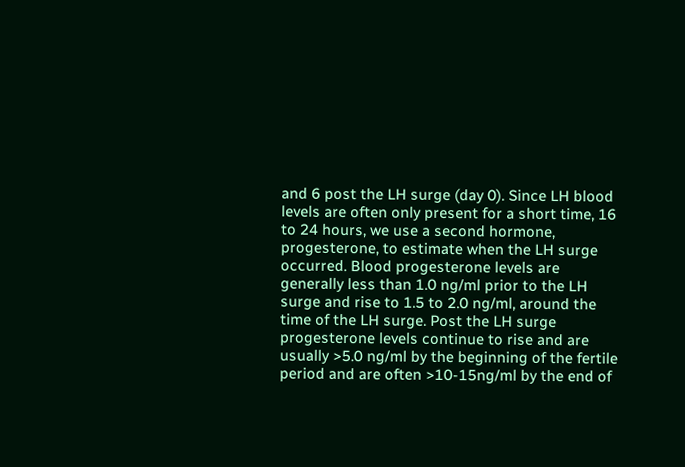and 6 post the LH surge (day 0). Since LH blood levels are often only present for a short time, 16 to 24 hours, we use a second hormone, progesterone, to estimate when the LH surge occurred. Blood progesterone levels are generally less than 1.0 ng/ml prior to the LH surge and rise to 1.5 to 2.0 ng/ml, around the time of the LH surge. Post the LH surge progesterone levels continue to rise and are usually >5.0 ng/ml by the beginning of the fertile period and are often >10-15ng/ml by the end of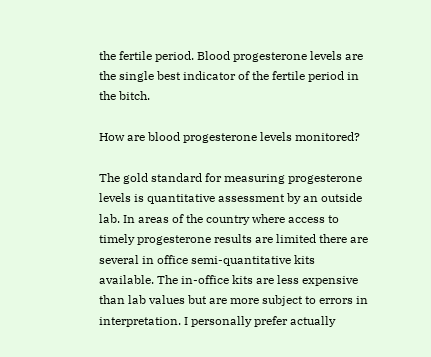the fertile period. Blood progesterone levels are the single best indicator of the fertile period in the bitch.

How are blood progesterone levels monitored?

The gold standard for measuring progesterone levels is quantitative assessment by an outside lab. In areas of the country where access to timely progesterone results are limited there are several in office semi-quantitative kits available. The in-office kits are less expensive than lab values but are more subject to errors in interpretation. I personally prefer actually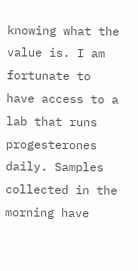knowing what the value is. I am fortunate to have access to a lab that runs progesterones daily. Samples collected in the morning have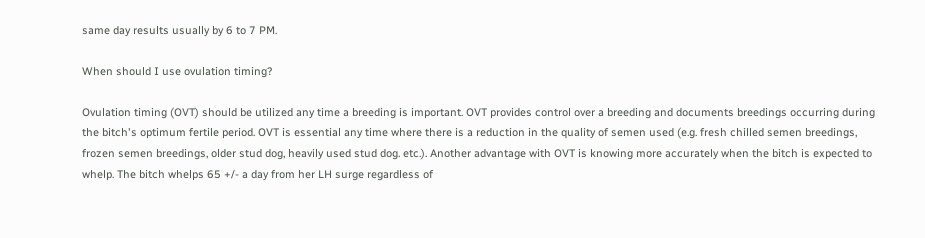same day results usually by 6 to 7 PM.

When should I use ovulation timing?

Ovulation timing (OVT) should be utilized any time a breeding is important. OVT provides control over a breeding and documents breedings occurring during the bitch's optimum fertile period. OVT is essential any time where there is a reduction in the quality of semen used (e.g. fresh chilled semen breedings, frozen semen breedings, older stud dog, heavily used stud dog. etc.). Another advantage with OVT is knowing more accurately when the bitch is expected to whelp. The bitch whelps 65 +/- a day from her LH surge regardless of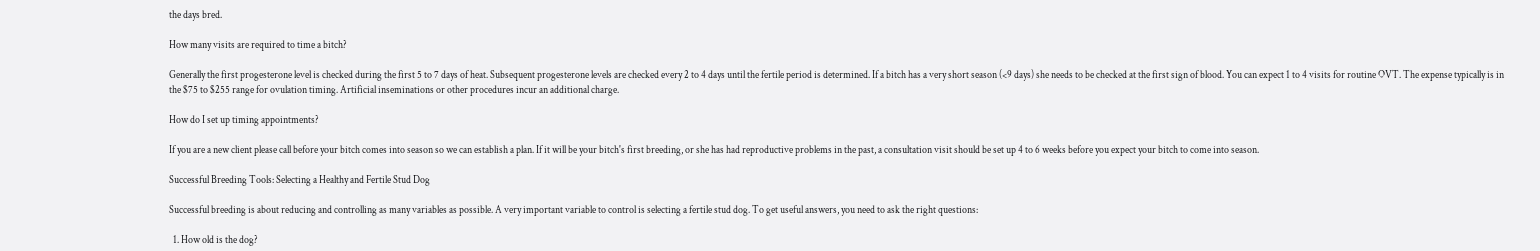the days bred.

How many visits are required to time a bitch?

Generally the first progesterone level is checked during the first 5 to 7 days of heat. Subsequent progesterone levels are checked every 2 to 4 days until the fertile period is determined. If a bitch has a very short season (<9 days) she needs to be checked at the first sign of blood. You can expect 1 to 4 visits for routine OVT. The expense typically is in the $75 to $255 range for ovulation timing. Artificial inseminations or other procedures incur an additional charge.

How do I set up timing appointments?

If you are a new client please call before your bitch comes into season so we can establish a plan. If it will be your bitch's first breeding, or she has had reproductive problems in the past, a consultation visit should be set up 4 to 6 weeks before you expect your bitch to come into season.

Successful Breeding Tools: Selecting a Healthy and Fertile Stud Dog

Successful breeding is about reducing and controlling as many variables as possible. A very important variable to control is selecting a fertile stud dog. To get useful answers, you need to ask the right questions:

  1. How old is the dog?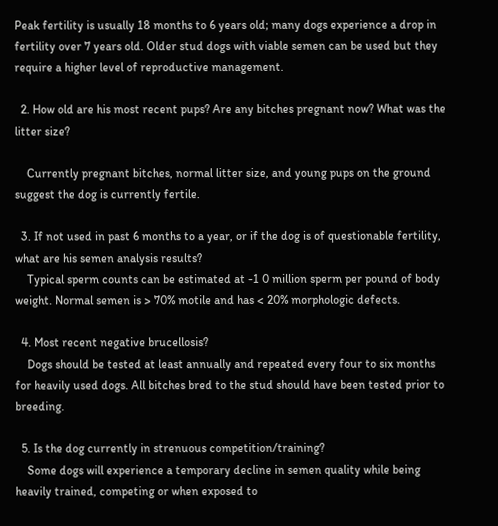Peak fertility is usually 18 months to 6 years old; many dogs experience a drop in fertility over 7 years old. Older stud dogs with viable semen can be used but they require a higher level of reproductive management.

  2. How old are his most recent pups? Are any bitches pregnant now? What was the litter size?

    Currently pregnant bitches, normal litter size, and young pups on the ground suggest the dog is currently fertile.

  3. If not used in past 6 months to a year, or if the dog is of questionable fertility, what are his semen analysis results?
    Typical sperm counts can be estimated at -1 0 million sperm per pound of body weight. Normal semen is > 70% motile and has < 20% morphologic defects.

  4. Most recent negative brucellosis?
    Dogs should be tested at least annually and repeated every four to six months for heavily used dogs. All bitches bred to the stud should have been tested prior to breeding.

  5. Is the dog currently in strenuous competition/training?
    Some dogs will experience a temporary decline in semen quality while being heavily trained, competing or when exposed to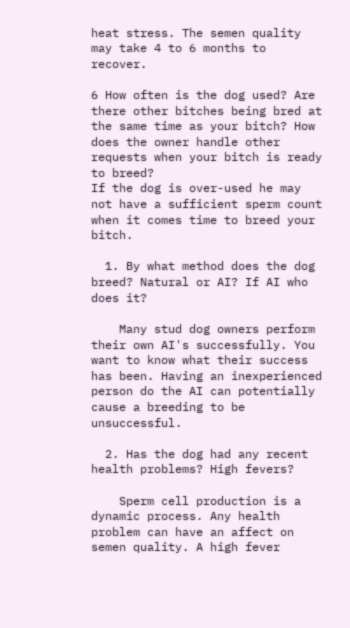heat stress. The semen quality may take 4 to 6 months to recover.

6 How often is the dog used? Are there other bitches being bred at the same time as your bitch? How does the owner handle other requests when your bitch is ready to breed?
If the dog is over-used he may not have a sufficient sperm count when it comes time to breed your bitch.

  1. By what method does the dog breed? Natural or AI? If AI who does it?

    Many stud dog owners perform their own AI's successfully. You want to know what their success has been. Having an inexperienced person do the AI can potentially cause a breeding to be unsuccessful.

  2. Has the dog had any recent health problems? High fevers?

    Sperm cell production is a dynamic process. Any health problem can have an affect on semen quality. A high fever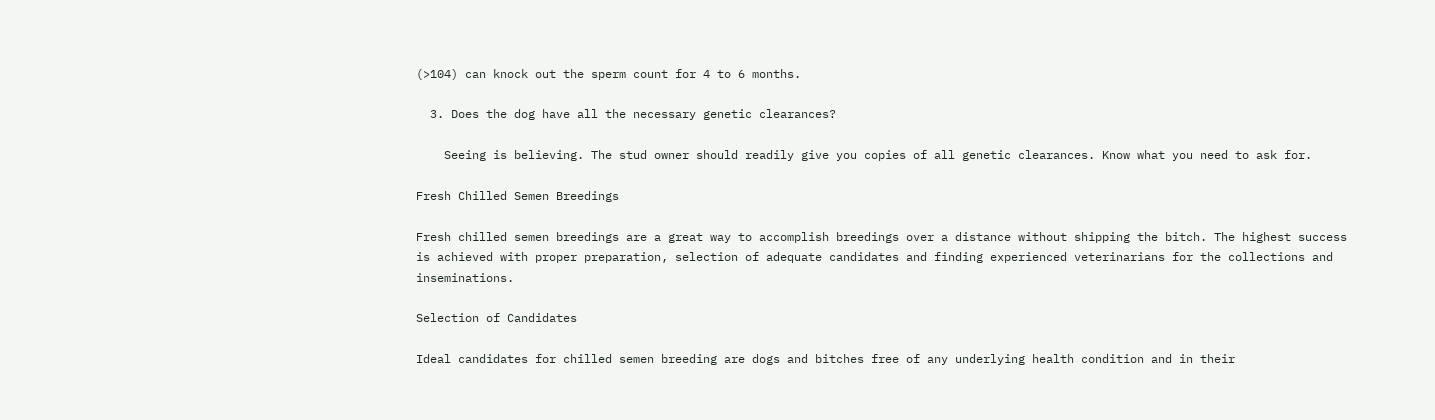(>104) can knock out the sperm count for 4 to 6 months.

  3. Does the dog have all the necessary genetic clearances?

    Seeing is believing. The stud owner should readily give you copies of all genetic clearances. Know what you need to ask for.

Fresh Chilled Semen Breedings

Fresh chilled semen breedings are a great way to accomplish breedings over a distance without shipping the bitch. The highest success is achieved with proper preparation, selection of adequate candidates and finding experienced veterinarians for the collections and inseminations.

Selection of Candidates

Ideal candidates for chilled semen breeding are dogs and bitches free of any underlying health condition and in their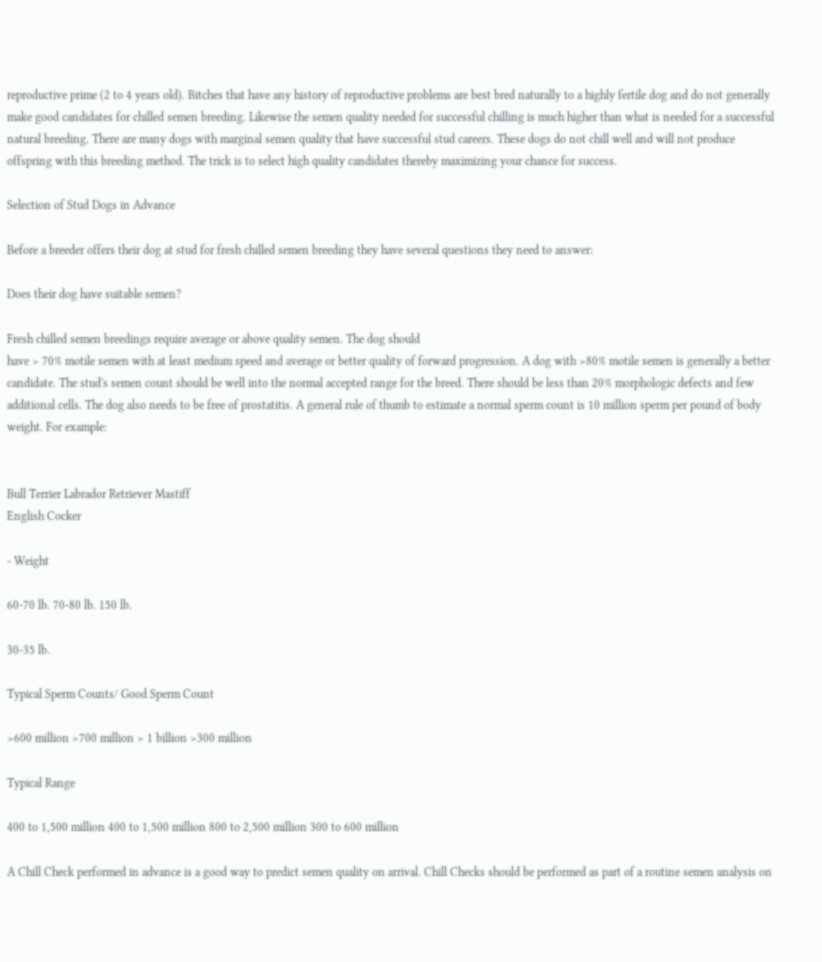reproductive prime (2 to 4 years old). Bitches that have any history of reproductive problems are best bred naturally to a highly fertile dog and do not generally make good candidates for chilled semen breeding. Likewise the semen quality needed for successful chilling is much higher than what is needed for a successful natural breeding. There are many dogs with marginal semen quality that have successful stud careers. These dogs do not chill well and will not produce offspring with this breeding method. The trick is to select high quality candidates thereby maximizing your chance for success.

Selection of Stud Dogs in Advance

Before a breeder offers their dog at stud for fresh chilled semen breeding they have several questions they need to answer:

Does their dog have suitable semen?

Fresh chilled semen breedings require average or above quality semen. The dog should
have > 70% motile semen with at least medium speed and average or better quality of forward progression. A dog with >80% motile semen is generally a better candidate. The stud's semen count should be well into the normal accepted range for the breed. There should be less than 20% morphologic defects and few additional cells. The dog also needs to be free of prostatitis. A general rule of thumb to estimate a normal sperm count is 10 million sperm per pound of body weight. For example:


Bull Terrier Labrador Retriever Mastiff
English Cocker

- Weight

60-70 lb. 70-80 lb. 150 lb.

30-35 lb.

Typical Sperm Counts/ Good Sperm Count

>600 million >700 million > 1 billion >300 million

Typical Range

400 to 1,500 million 400 to 1,500 million 800 to 2,500 million 300 to 600 million

A Chill Check performed in advance is a good way to predict semen quality on arrival. Chill Checks should be performed as part of a routine semen analysis on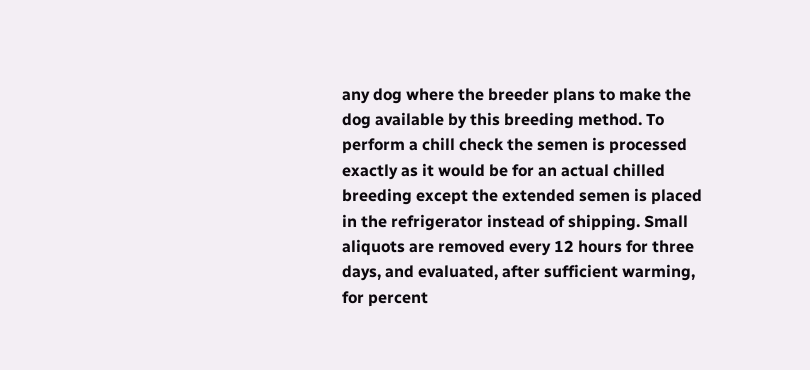any dog where the breeder plans to make the dog available by this breeding method. To perform a chill check the semen is processed exactly as it would be for an actual chilled breeding except the extended semen is placed in the refrigerator instead of shipping. Small aliquots are removed every 12 hours for three days, and evaluated, after sufficient warming, for percent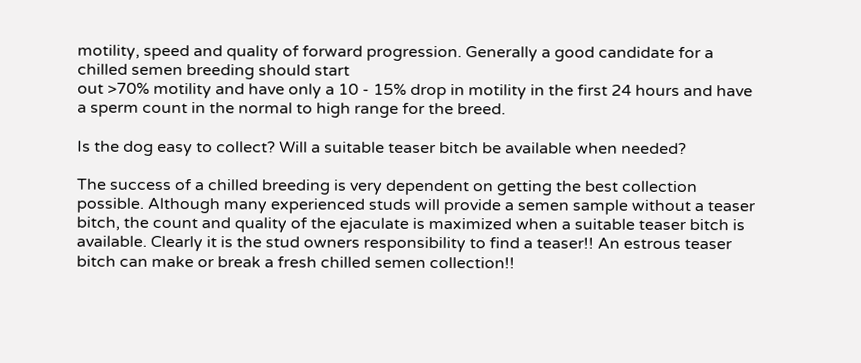motility, speed and quality of forward progression. Generally a good candidate for a chilled semen breeding should start
out >70% motility and have only a 10 - 15% drop in motility in the first 24 hours and have
a sperm count in the normal to high range for the breed.

Is the dog easy to collect? Will a suitable teaser bitch be available when needed?

The success of a chilled breeding is very dependent on getting the best collection possible. Although many experienced studs will provide a semen sample without a teaser bitch, the count and quality of the ejaculate is maximized when a suitable teaser bitch is available. Clearly it is the stud owners responsibility to find a teaser!! An estrous teaser bitch can make or break a fresh chilled semen collection!!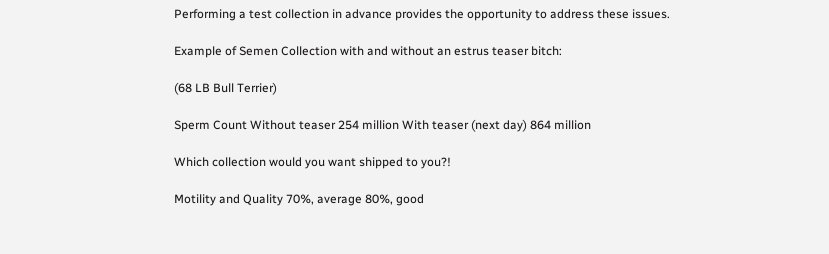Performing a test collection in advance provides the opportunity to address these issues.

Example of Semen Collection with and without an estrus teaser bitch:

(68 LB Bull Terrier)

Sperm Count Without teaser 254 million With teaser (next day) 864 million

Which collection would you want shipped to you?!

Motility and Quality 70%, average 80%, good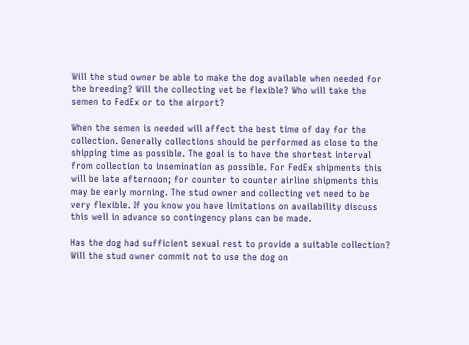Will the stud owner be able to make the dog available when needed for the breeding? Will the collecting vet be flexible? Who will take the semen to FedEx or to the airport?

When the semen is needed will affect the best time of day for the collection. Generally collections should be performed as close to the shipping time as possible. The goal is to have the shortest interval from collection to insemination as possible. For FedEx shipments this
will be late afternoon; for counter to counter airline shipments this may be early morning. The stud owner and collecting vet need to be very flexible. If you know you have limitations on availability discuss this well in advance so contingency plans can be made.

Has the dog had sufficient sexual rest to provide a suitable collection? Will the stud owner commit not to use the dog on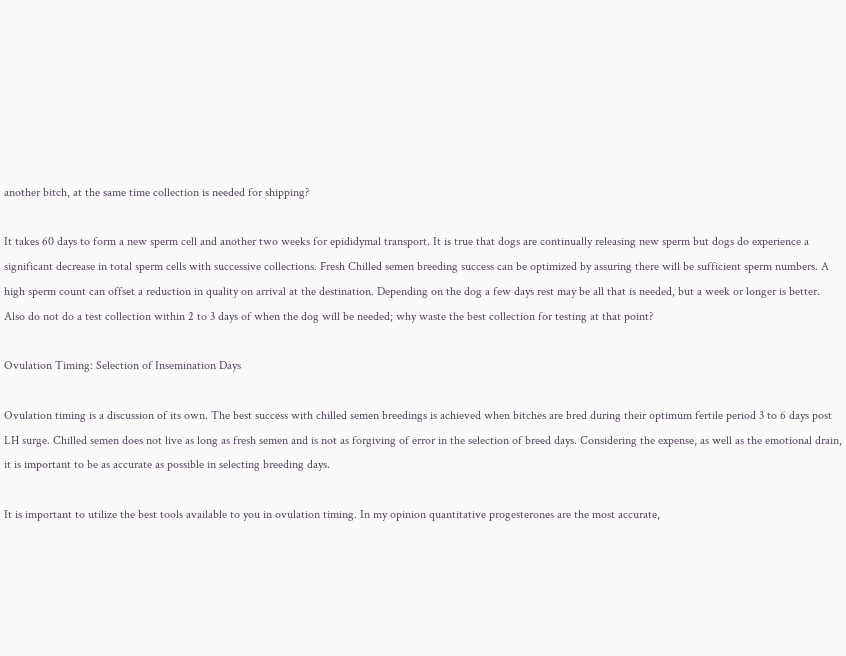another bitch, at the same time collection is needed for shipping?

It takes 60 days to form a new sperm cell and another two weeks for epididymal transport. It is true that dogs are continually releasing new sperm but dogs do experience a significant decrease in total sperm cells with successive collections. Fresh Chilled semen breeding success can be optimized by assuring there will be sufficient sperm numbers. A high sperm count can offset a reduction in quality on arrival at the destination. Depending on the dog a few days rest may be all that is needed, but a week or longer is better. Also do not do a test collection within 2 to 3 days of when the dog will be needed; why waste the best collection for testing at that point?

Ovulation Timing: Selection of Insemination Days

Ovulation timing is a discussion of its own. The best success with chilled semen breedings is achieved when bitches are bred during their optimum fertile period 3 to 6 days post LH surge. Chilled semen does not live as long as fresh semen and is not as forgiving of error in the selection of breed days. Considering the expense, as well as the emotional drain, it is important to be as accurate as possible in selecting breeding days.

It is important to utilize the best tools available to you in ovulation timing. In my opinion quantitative progesterones are the most accurate,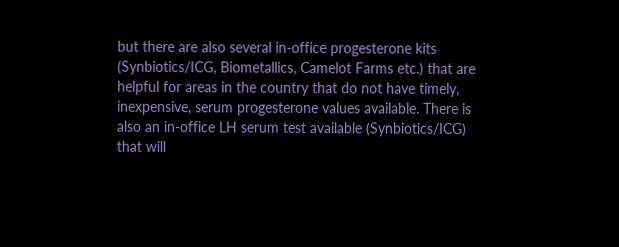but there are also several in-office progesterone kits (Synbiotics/ICG, Biometallics, Camelot Farms etc.) that are helpful for areas in the country that do not have timely, inexpensive, serum progesterone values available. There is also an in-office LH serum test available (Synbiotics/ICG) that will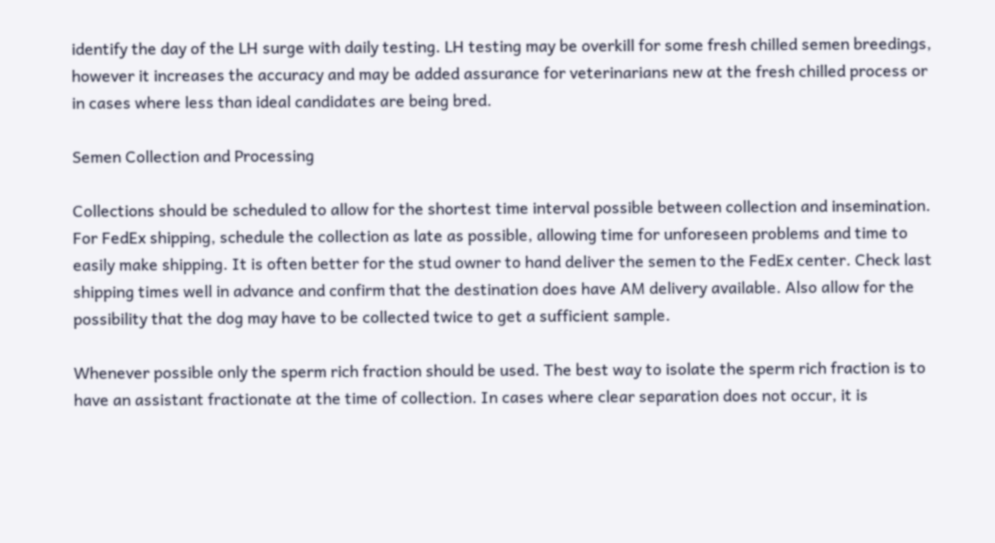identify the day of the LH surge with daily testing. LH testing may be overkill for some fresh chilled semen breedings, however it increases the accuracy and may be added assurance for veterinarians new at the fresh chilled process or in cases where less than ideal candidates are being bred.

Semen Collection and Processing

Collections should be scheduled to allow for the shortest time interval possible between collection and insemination. For FedEx shipping, schedule the collection as late as possible, allowing time for unforeseen problems and time to easily make shipping. It is often better for the stud owner to hand deliver the semen to the FedEx center. Check last shipping times well in advance and confirm that the destination does have AM delivery available. Also allow for the possibility that the dog may have to be collected twice to get a sufficient sample.

Whenever possible only the sperm rich fraction should be used. The best way to isolate the sperm rich fraction is to have an assistant fractionate at the time of collection. In cases where clear separation does not occur, it is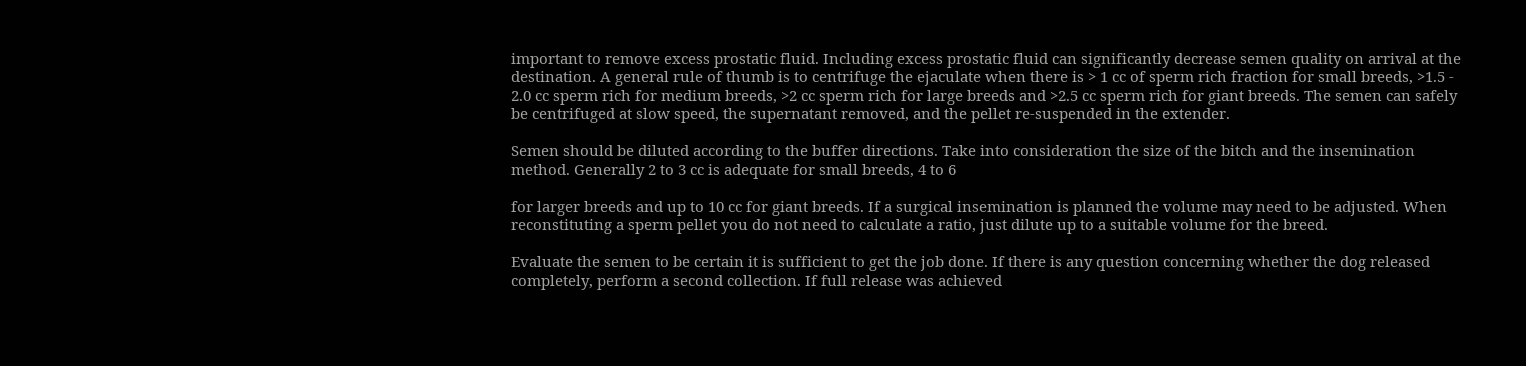important to remove excess prostatic fluid. Including excess prostatic fluid can significantly decrease semen quality on arrival at the destination. A general rule of thumb is to centrifuge the ejaculate when there is > 1 cc of sperm rich fraction for small breeds, >1.5 - 2.0 cc sperm rich for medium breeds, >2 cc sperm rich for large breeds and >2.5 cc sperm rich for giant breeds. The semen can safely be centrifuged at slow speed, the supernatant removed, and the pellet re-suspended in the extender.

Semen should be diluted according to the buffer directions. Take into consideration the size of the bitch and the insemination method. Generally 2 to 3 cc is adequate for small breeds, 4 to 6

for larger breeds and up to 10 cc for giant breeds. If a surgical insemination is planned the volume may need to be adjusted. When reconstituting a sperm pellet you do not need to calculate a ratio, just dilute up to a suitable volume for the breed.

Evaluate the semen to be certain it is sufficient to get the job done. If there is any question concerning whether the dog released completely, perform a second collection. If full release was achieved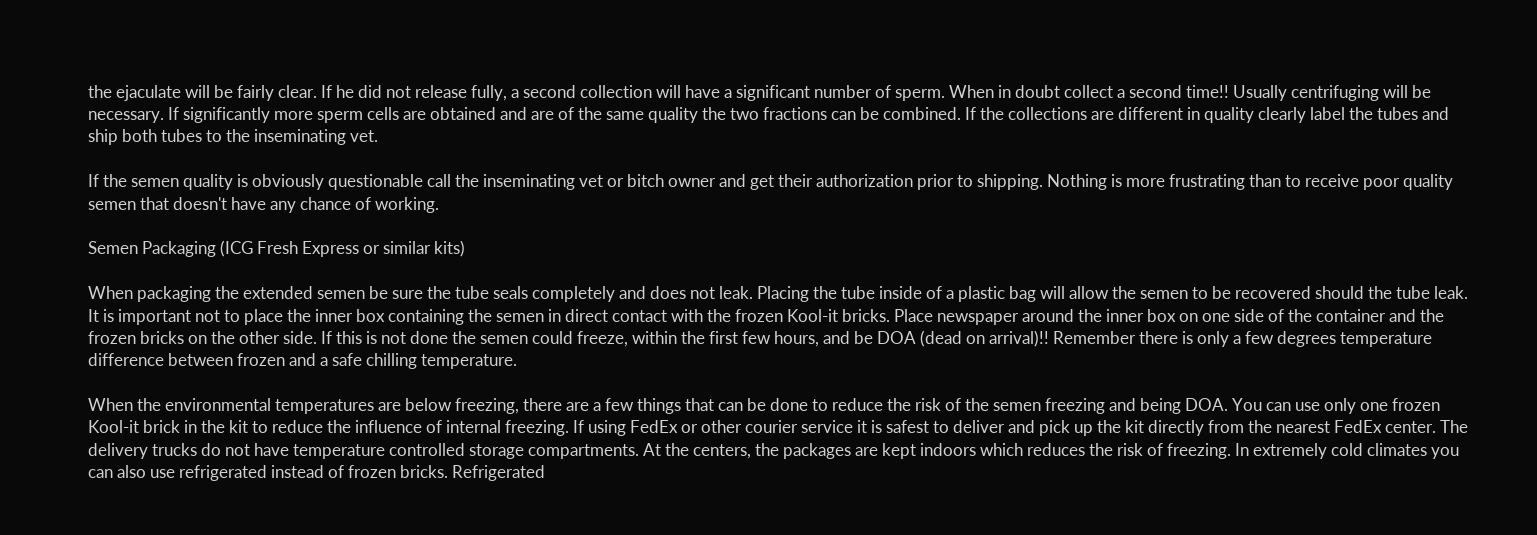the ejaculate will be fairly clear. If he did not release fully, a second collection will have a significant number of sperm. When in doubt collect a second time!! Usually centrifuging will be necessary. If significantly more sperm cells are obtained and are of the same quality the two fractions can be combined. If the collections are different in quality clearly label the tubes and ship both tubes to the inseminating vet.

If the semen quality is obviously questionable call the inseminating vet or bitch owner and get their authorization prior to shipping. Nothing is more frustrating than to receive poor quality semen that doesn't have any chance of working.

Semen Packaging (ICG Fresh Express or similar kits)

When packaging the extended semen be sure the tube seals completely and does not leak. Placing the tube inside of a plastic bag will allow the semen to be recovered should the tube leak. It is important not to place the inner box containing the semen in direct contact with the frozen Kool-it bricks. Place newspaper around the inner box on one side of the container and the frozen bricks on the other side. If this is not done the semen could freeze, within the first few hours, and be DOA (dead on arrival)!! Remember there is only a few degrees temperature difference between frozen and a safe chilling temperature.

When the environmental temperatures are below freezing, there are a few things that can be done to reduce the risk of the semen freezing and being DOA. You can use only one frozen Kool-it brick in the kit to reduce the influence of internal freezing. If using FedEx or other courier service it is safest to deliver and pick up the kit directly from the nearest FedEx center. The delivery trucks do not have temperature controlled storage compartments. At the centers, the packages are kept indoors which reduces the risk of freezing. In extremely cold climates you can also use refrigerated instead of frozen bricks. Refrigerated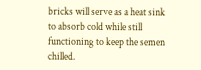bricks will serve as a heat sink to absorb cold while still functioning to keep the semen chilled.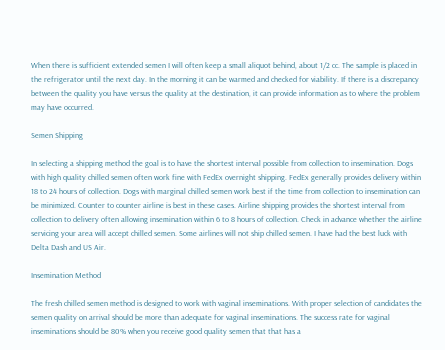When there is sufficient extended semen I will often keep a small aliquot behind, about 1/2 cc. The sample is placed in the refrigerator until the next day. In the morning it can be warmed and checked for viability. If there is a discrepancy between the quality you have versus the quality at the destination, it can provide information as to where the problem may have occurred.

Semen Shipping

In selecting a shipping method the goal is to have the shortest interval possible from collection to insemination. Dogs with high quality chilled semen often work fine with FedEx overnight shipping. FedEx generally provides delivery within 18 to 24 hours of collection. Dogs with marginal chilled semen work best if the time from collection to insemination can be minimized. Counter to counter airline is best in these cases. Airline shipping provides the shortest interval from collection to delivery often allowing insemination within 6 to 8 hours of collection. Check in advance whether the airline servicing your area will accept chilled semen. Some airlines will not ship chilled semen. I have had the best luck with Delta Dash and US Air.

Insemination Method

The fresh chilled semen method is designed to work with vaginal inseminations. With proper selection of candidates the semen quality on arrival should be more than adequate for vaginal inseminations. The success rate for vaginal inseminations should be 80% when you receive good quality semen that that has a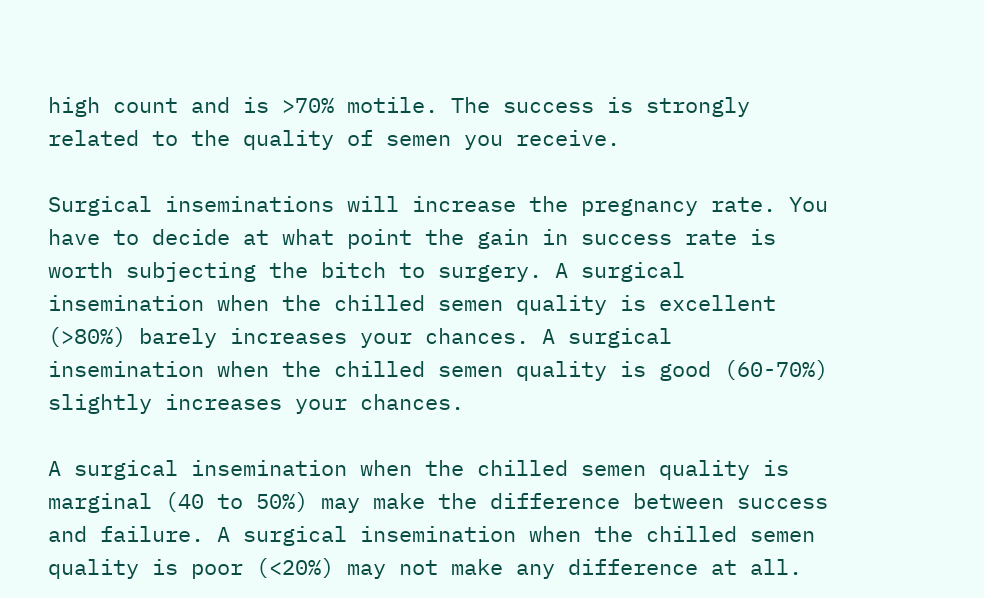high count and is >70% motile. The success is strongly related to the quality of semen you receive.

Surgical inseminations will increase the pregnancy rate. You have to decide at what point the gain in success rate is worth subjecting the bitch to surgery. A surgical insemination when the chilled semen quality is excellent (>80%) barely increases your chances. A surgical insemination when the chilled semen quality is good (60-70%) slightly increases your chances.

A surgical insemination when the chilled semen quality is marginal (40 to 50%) may make the difference between success and failure. A surgical insemination when the chilled semen quality is poor (<20%) may not make any difference at all.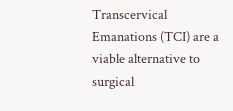Transcervical Emanations (TCI) are a viable alternative to surgical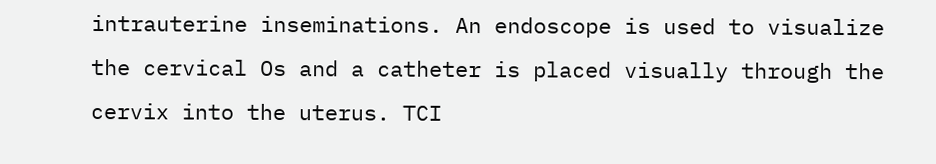intrauterine inseminations. An endoscope is used to visualize the cervical Os and a catheter is placed visually through the cervix into the uterus. TCI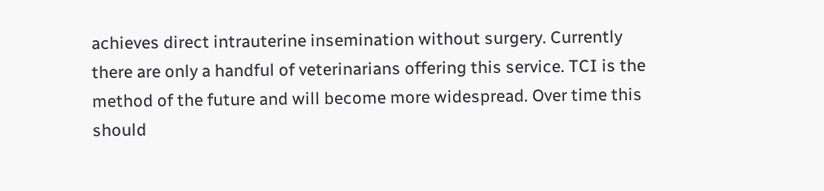achieves direct intrauterine insemination without surgery. Currently there are only a handful of veterinarians offering this service. TCI is the method of the future and will become more widespread. Over time this should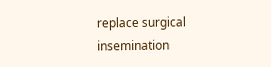replace surgical insemination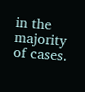in the majority of cases.